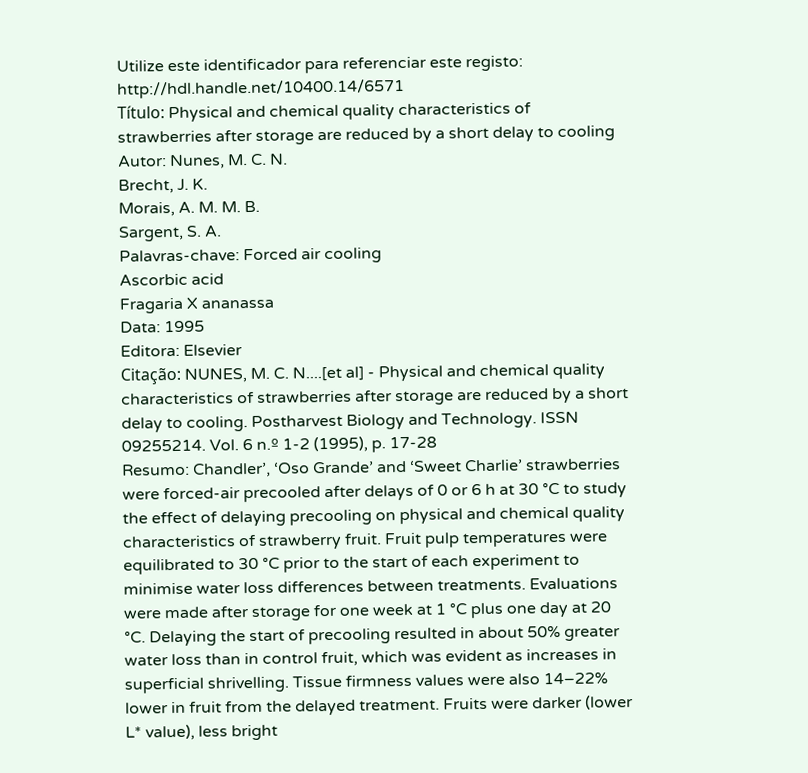Utilize este identificador para referenciar este registo: http://hdl.handle.net/10400.14/6571
Título: Physical and chemical quality characteristics of strawberries after storage are reduced by a short delay to cooling
Autor: Nunes, M. C. N.
Brecht, J. K.
Morais, A. M. M. B.
Sargent, S. A.
Palavras-chave: Forced air cooling
Ascorbic acid
Fragaria X ananassa
Data: 1995
Editora: Elsevier
Citação: NUNES, M. C. N....[et al] - Physical and chemical quality characteristics of strawberries after storage are reduced by a short delay to cooling. Postharvest Biology and Technology. ISSN 09255214. Vol. 6 n.º 1-2 (1995), p. 17-28
Resumo: Chandler’, ‘Oso Grande’ and ‘Sweet Charlie’ strawberries were forced-air precooled after delays of 0 or 6 h at 30 °C to study the effect of delaying precooling on physical and chemical quality characteristics of strawberry fruit. Fruit pulp temperatures were equilibrated to 30 °C prior to the start of each experiment to minimise water loss differences between treatments. Evaluations were made after storage for one week at 1 °C plus one day at 20 °C. Delaying the start of precooling resulted in about 50% greater water loss than in control fruit, which was evident as increases in superficial shrivelling. Tissue firmness values were also 14–22% lower in fruit from the delayed treatment. Fruits were darker (lower L* value), less bright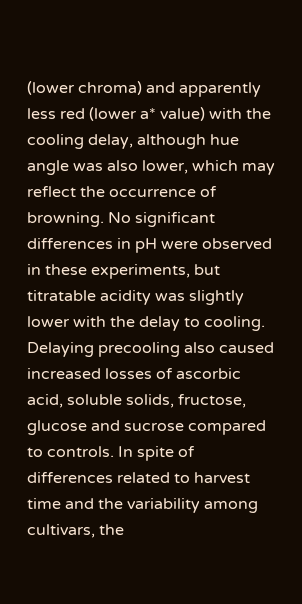(lower chroma) and apparently less red (lower a* value) with the cooling delay, although hue angle was also lower, which may reflect the occurrence of browning. No significant differences in pH were observed in these experiments, but titratable acidity was slightly lower with the delay to cooling. Delaying precooling also caused increased losses of ascorbic acid, soluble solids, fructose, glucose and sucrose compared to controls. In spite of differences related to harvest time and the variability among cultivars, the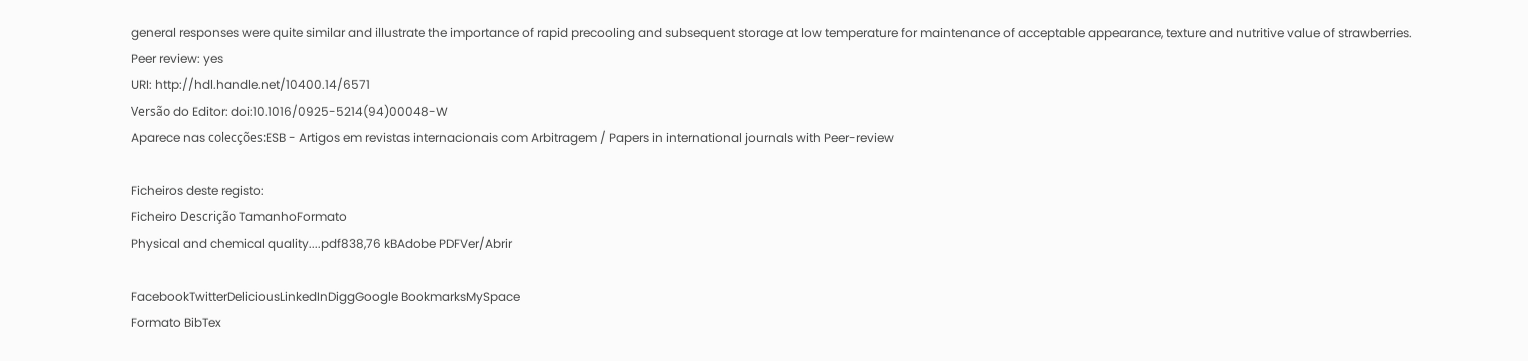general responses were quite similar and illustrate the importance of rapid precooling and subsequent storage at low temperature for maintenance of acceptable appearance, texture and nutritive value of strawberries.
Peer review: yes
URI: http://hdl.handle.net/10400.14/6571
Versão do Editor: doi:10.1016/0925-5214(94)00048-W
Aparece nas colecções:ESB - Artigos em revistas internacionais com Arbitragem / Papers in international journals with Peer-review

Ficheiros deste registo:
Ficheiro Descrição TamanhoFormato
Physical and chemical quality....pdf838,76 kBAdobe PDFVer/Abrir

FacebookTwitterDeliciousLinkedInDiggGoogle BookmarksMySpace
Formato BibTex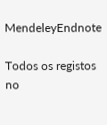MendeleyEndnote

Todos os registos no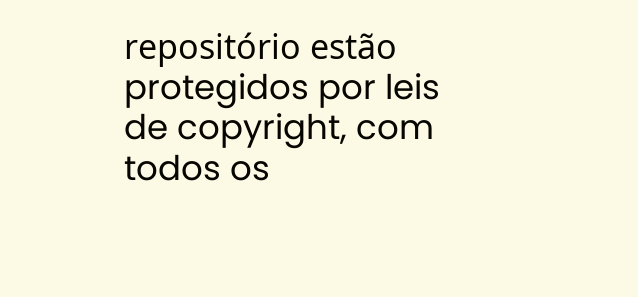repositório estão protegidos por leis de copyright, com todos os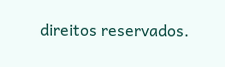direitos reservados.